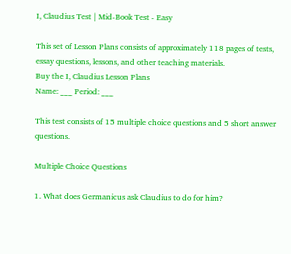I, Claudius Test | Mid-Book Test - Easy

This set of Lesson Plans consists of approximately 118 pages of tests, essay questions, lessons, and other teaching materials.
Buy the I, Claudius Lesson Plans
Name: ___ Period: ___

This test consists of 15 multiple choice questions and 5 short answer questions.

Multiple Choice Questions

1. What does Germanicus ask Claudius to do for him?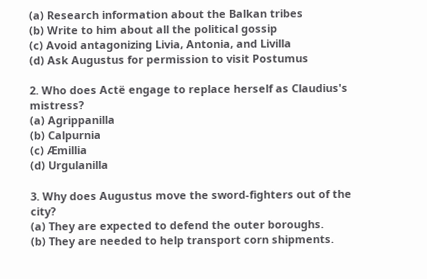(a) Research information about the Balkan tribes
(b) Write to him about all the political gossip
(c) Avoid antagonizing Livia, Antonia, and Livilla
(d) Ask Augustus for permission to visit Postumus

2. Who does Actë engage to replace herself as Claudius's mistress?
(a) Agrippanilla
(b) Calpurnia
(c) Æmillia
(d) Urgulanilla

3. Why does Augustus move the sword-fighters out of the city?
(a) They are expected to defend the outer boroughs.
(b) They are needed to help transport corn shipments.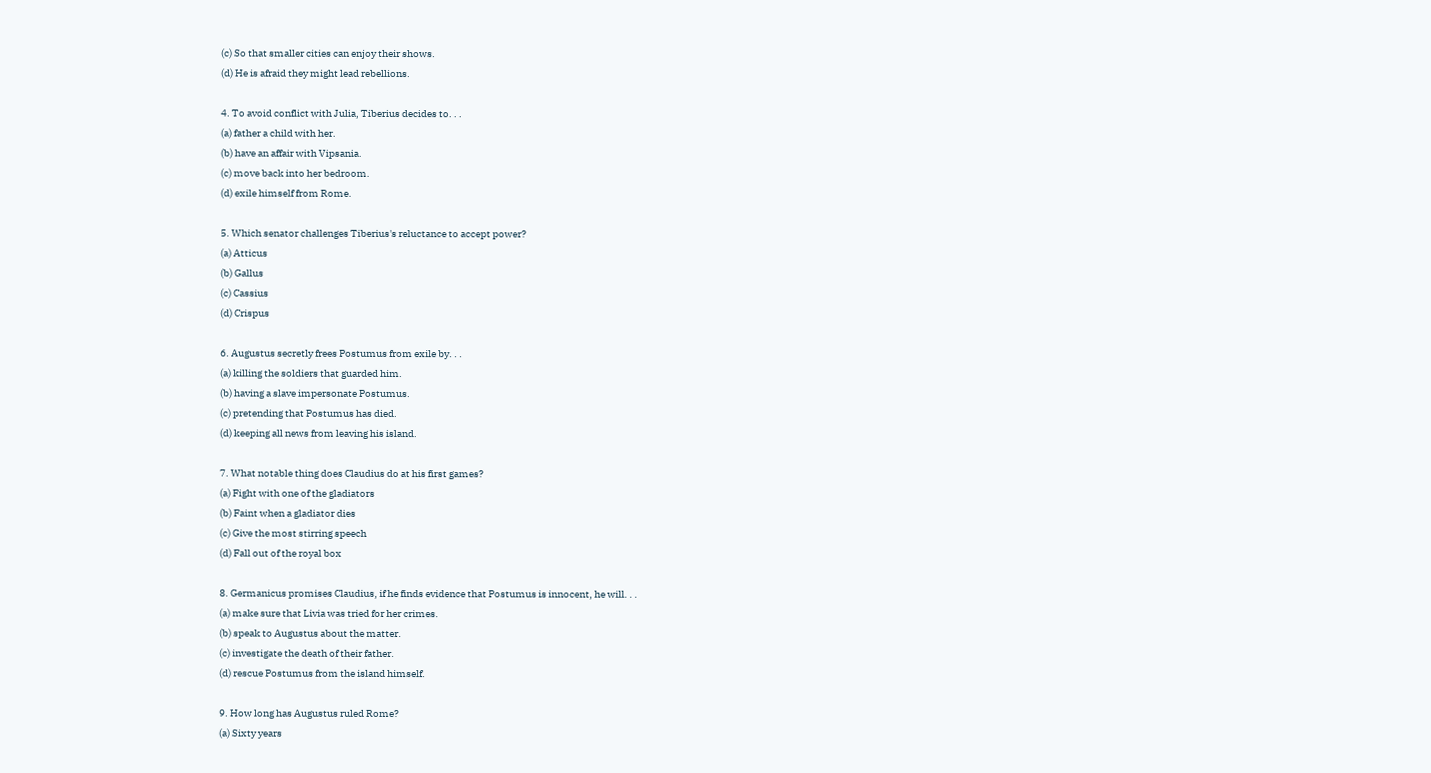(c) So that smaller cities can enjoy their shows.
(d) He is afraid they might lead rebellions.

4. To avoid conflict with Julia, Tiberius decides to. . .
(a) father a child with her.
(b) have an affair with Vipsania.
(c) move back into her bedroom.
(d) exile himself from Rome.

5. Which senator challenges Tiberius's reluctance to accept power?
(a) Atticus
(b) Gallus
(c) Cassius
(d) Crispus

6. Augustus secretly frees Postumus from exile by. . .
(a) killing the soldiers that guarded him.
(b) having a slave impersonate Postumus.
(c) pretending that Postumus has died.
(d) keeping all news from leaving his island.

7. What notable thing does Claudius do at his first games?
(a) Fight with one of the gladiators
(b) Faint when a gladiator dies
(c) Give the most stirring speech
(d) Fall out of the royal box

8. Germanicus promises Claudius, if he finds evidence that Postumus is innocent, he will. . .
(a) make sure that Livia was tried for her crimes.
(b) speak to Augustus about the matter.
(c) investigate the death of their father.
(d) rescue Postumus from the island himself.

9. How long has Augustus ruled Rome?
(a) Sixty years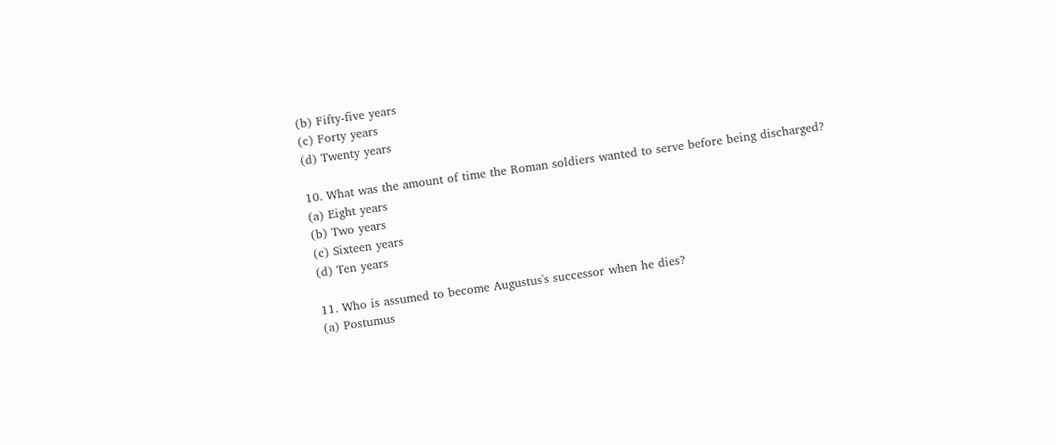(b) Fifty-five years
(c) Forty years
(d) Twenty years

10. What was the amount of time the Roman soldiers wanted to serve before being discharged?
(a) Eight years
(b) Two years
(c) Sixteen years
(d) Ten years

11. Who is assumed to become Augustus's successor when he dies?
(a) Postumus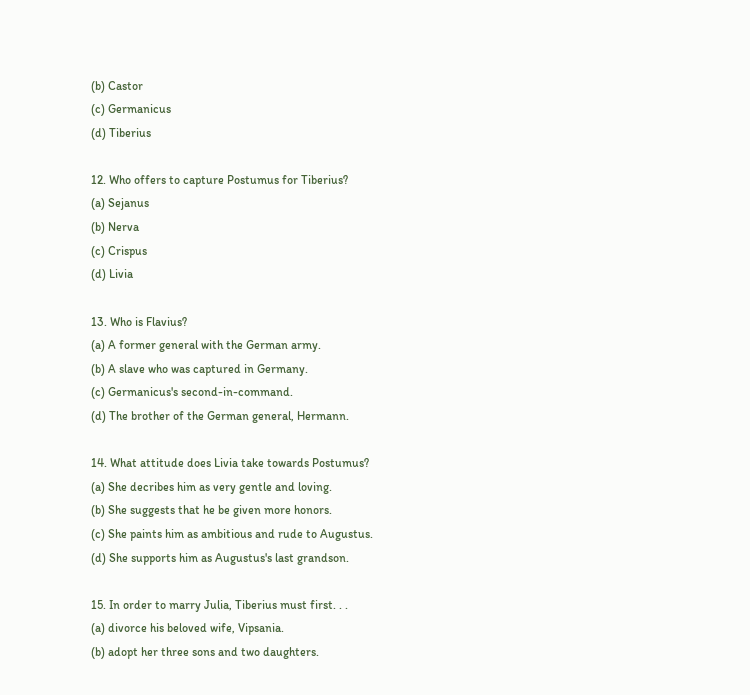(b) Castor
(c) Germanicus
(d) Tiberius

12. Who offers to capture Postumus for Tiberius?
(a) Sejanus
(b) Nerva
(c) Crispus
(d) Livia

13. Who is Flavius?
(a) A former general with the German army.
(b) A slave who was captured in Germany.
(c) Germanicus's second-in-command.
(d) The brother of the German general, Hermann.

14. What attitude does Livia take towards Postumus?
(a) She decribes him as very gentle and loving.
(b) She suggests that he be given more honors.
(c) She paints him as ambitious and rude to Augustus.
(d) She supports him as Augustus's last grandson.

15. In order to marry Julia, Tiberius must first. . .
(a) divorce his beloved wife, Vipsania.
(b) adopt her three sons and two daughters.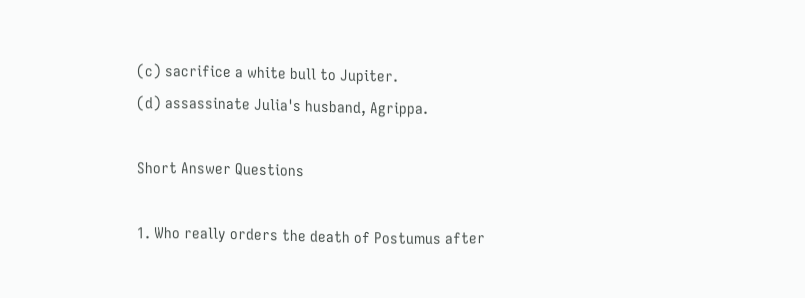(c) sacrifice a white bull to Jupiter.
(d) assassinate Julia's husband, Agrippa.

Short Answer Questions

1. Who really orders the death of Postumus after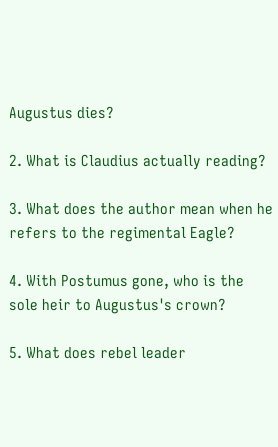Augustus dies?

2. What is Claudius actually reading?

3. What does the author mean when he refers to the regimental Eagle?

4. With Postumus gone, who is the sole heir to Augustus's crown?

5. What does rebel leader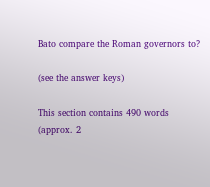Bato compare the Roman governors to?

(see the answer keys)

This section contains 490 words
(approx. 2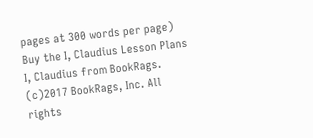pages at 300 words per page)
Buy the I, Claudius Lesson Plans
I, Claudius from BookRags. (c)2017 BookRags, Inc. All rights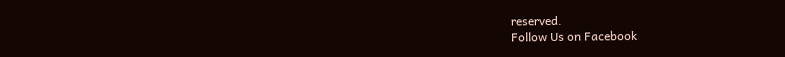reserved.
Follow Us on Facebook